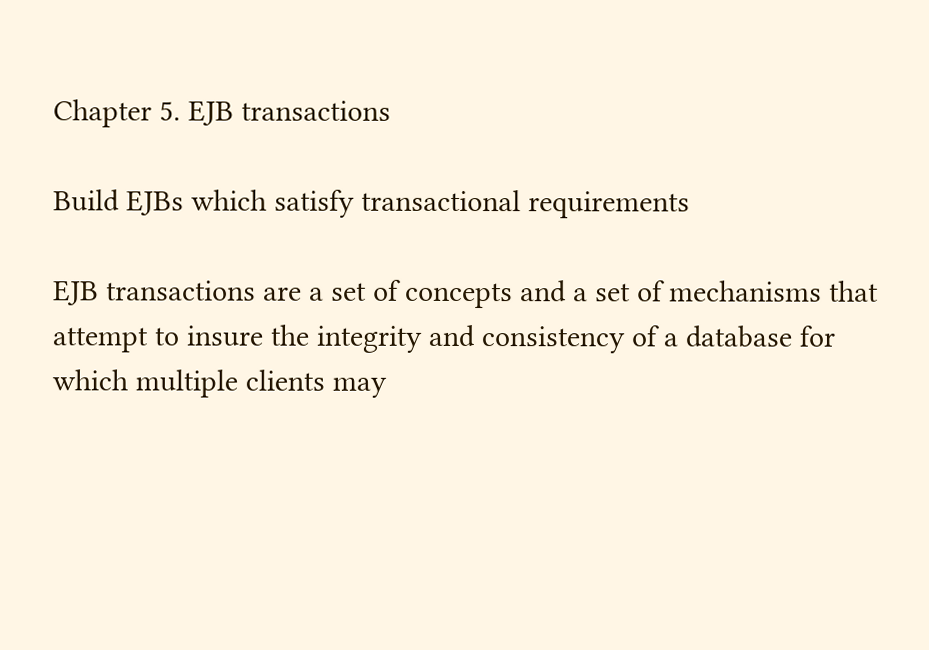Chapter 5. EJB transactions

Build EJBs which satisfy transactional requirements

EJB transactions are a set of concepts and a set of mechanisms that attempt to insure the integrity and consistency of a database for which multiple clients may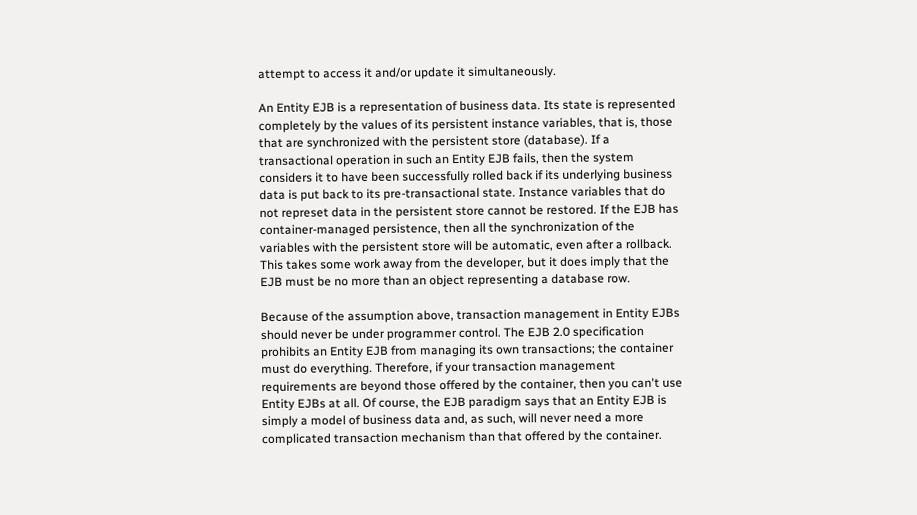attempt to access it and/or update it simultaneously.

An Entity EJB is a representation of business data. Its state is represented completely by the values of its persistent instance variables, that is, those that are synchronized with the persistent store (database). If a transactional operation in such an Entity EJB fails, then the system considers it to have been successfully rolled back if its underlying business data is put back to its pre-transactional state. Instance variables that do not represet data in the persistent store cannot be restored. If the EJB has container-managed persistence, then all the synchronization of the variables with the persistent store will be automatic, even after a rollback. This takes some work away from the developer, but it does imply that the EJB must be no more than an object representing a database row.

Because of the assumption above, transaction management in Entity EJBs should never be under programmer control. The EJB 2.0 specification prohibits an Entity EJB from managing its own transactions; the container must do everything. Therefore, if your transaction management requirements are beyond those offered by the container, then you can't use Entity EJBs at all. Of course, the EJB paradigm says that an Entity EJB is simply a model of business data and, as such, will never need a more complicated transaction mechanism than that offered by the container.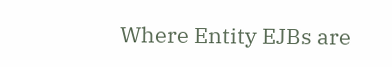Where Entity EJBs are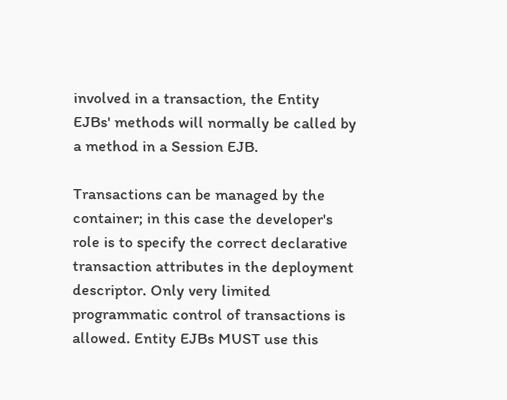involved in a transaction, the Entity EJBs' methods will normally be called by a method in a Session EJB.

Transactions can be managed by the container; in this case the developer's role is to specify the correct declarative transaction attributes in the deployment descriptor. Only very limited programmatic control of transactions is allowed. Entity EJBs MUST use this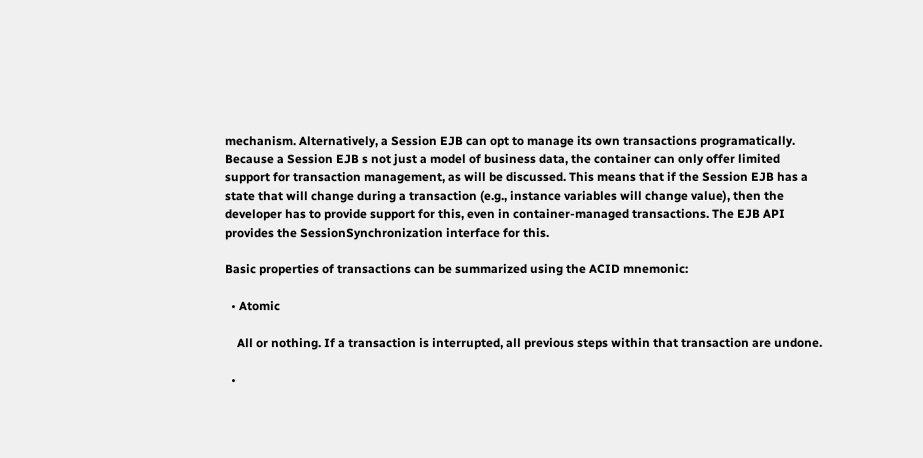mechanism. Alternatively, a Session EJB can opt to manage its own transactions programatically. Because a Session EJB s not just a model of business data, the container can only offer limited support for transaction management, as will be discussed. This means that if the Session EJB has a state that will change during a transaction (e.g., instance variables will change value), then the developer has to provide support for this, even in container-managed transactions. The EJB API provides the SessionSynchronization interface for this.

Basic properties of transactions can be summarized using the ACID mnemonic:

  • Atomic

    All or nothing. If a transaction is interrupted, all previous steps within that transaction are undone.

  •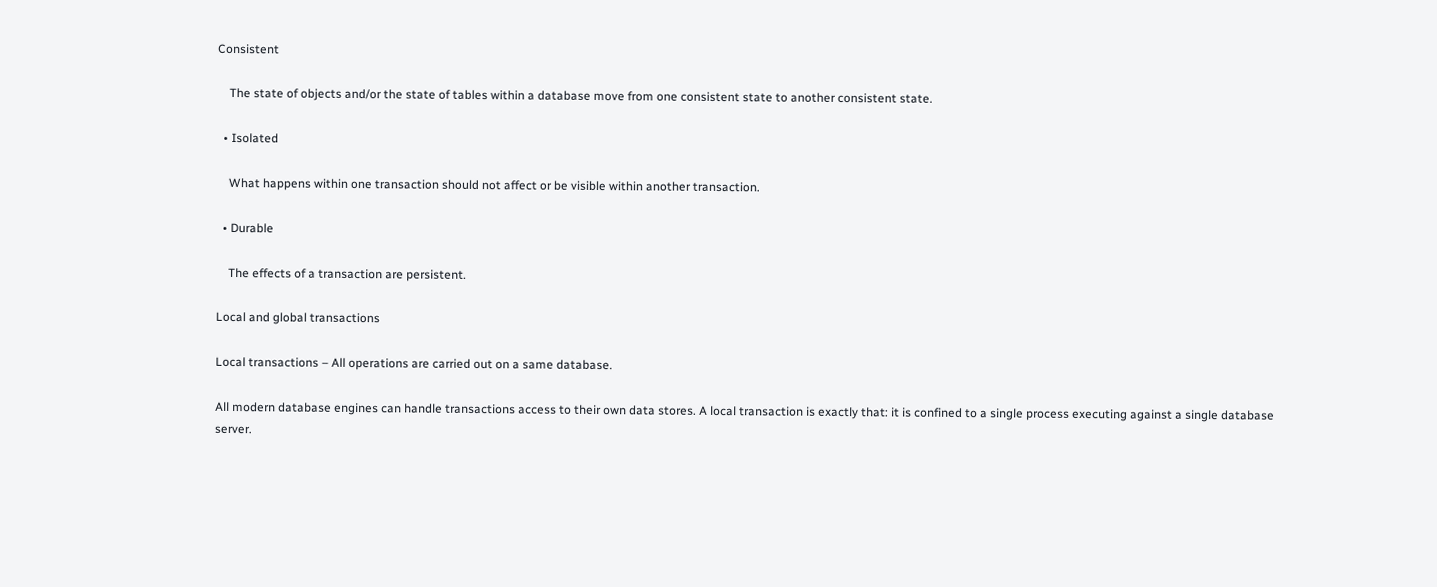Consistent

    The state of objects and/or the state of tables within a database move from one consistent state to another consistent state.

  • Isolated

    What happens within one transaction should not affect or be visible within another transaction.

  • Durable

    The effects of a transaction are persistent.

Local and global transactions

Local transactions – All operations are carried out on a same database.

All modern database engines can handle transactions access to their own data stores. A local transaction is exactly that: it is confined to a single process executing against a single database server.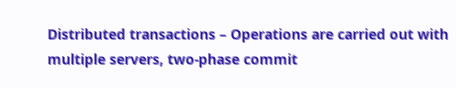Distributed transactions – Operations are carried out with multiple servers, two-phase commit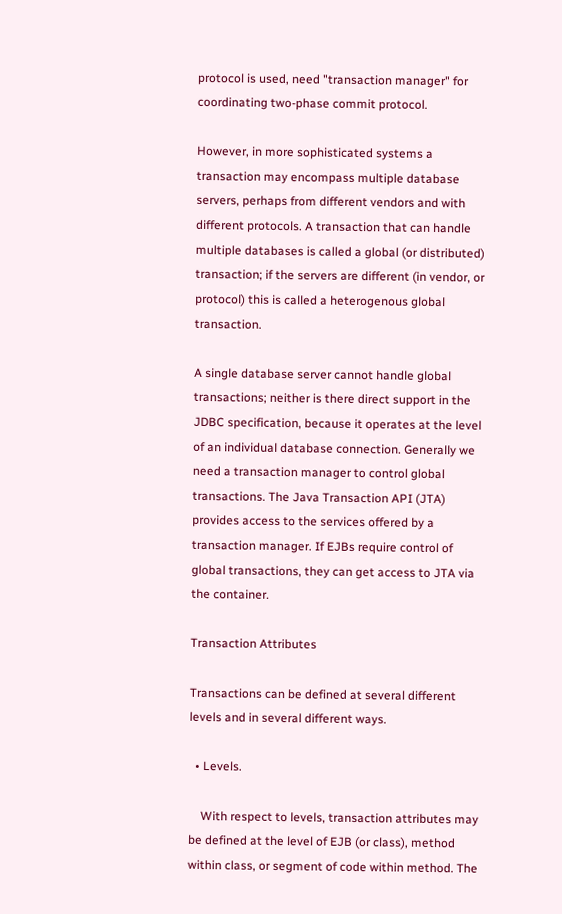protocol is used, need "transaction manager" for coordinating two-phase commit protocol.

However, in more sophisticated systems a transaction may encompass multiple database servers, perhaps from different vendors and with different protocols. A transaction that can handle multiple databases is called a global (or distributed) transaction; if the servers are different (in vendor, or protocol) this is called a heterogenous global transaction.

A single database server cannot handle global transactions; neither is there direct support in the JDBC specification, because it operates at the level of an individual database connection. Generally we need a transaction manager to control global transactions. The Java Transaction API (JTA) provides access to the services offered by a transaction manager. If EJBs require control of global transactions, they can get access to JTA via the container.

Transaction Attributes

Transactions can be defined at several different levels and in several different ways.

  • Levels.

    With respect to levels, transaction attributes may be defined at the level of EJB (or class), method within class, or segment of code within method. The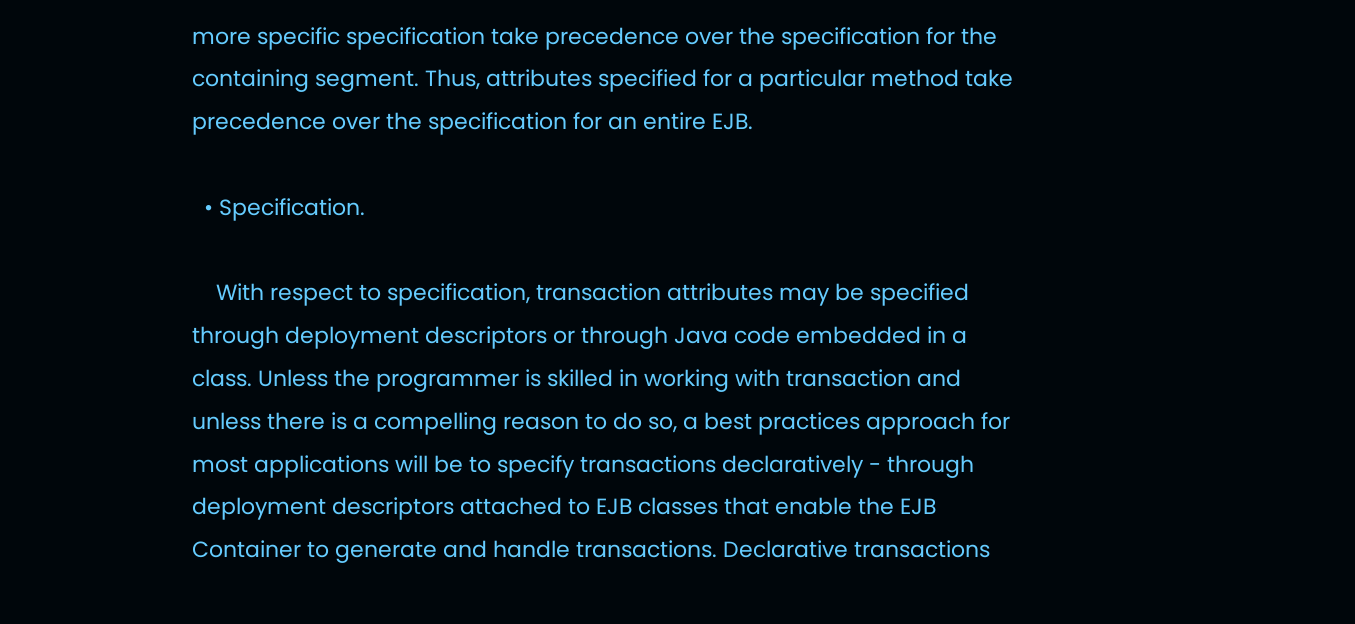more specific specification take precedence over the specification for the containing segment. Thus, attributes specified for a particular method take precedence over the specification for an entire EJB.

  • Specification.

    With respect to specification, transaction attributes may be specified through deployment descriptors or through Java code embedded in a class. Unless the programmer is skilled in working with transaction and unless there is a compelling reason to do so, a best practices approach for most applications will be to specify transactions declaratively - through deployment descriptors attached to EJB classes that enable the EJB Container to generate and handle transactions. Declarative transactions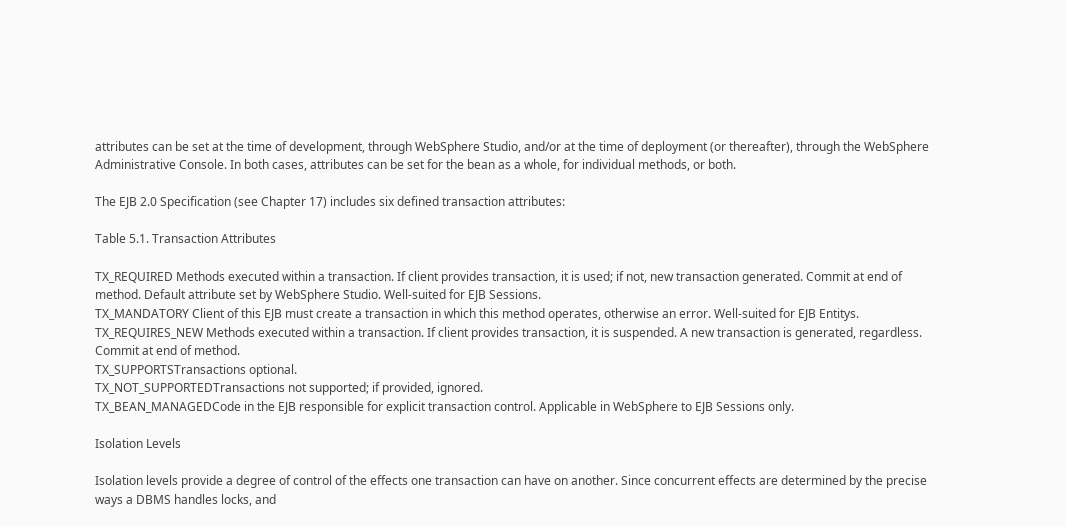attributes can be set at the time of development, through WebSphere Studio, and/or at the time of deployment (or thereafter), through the WebSphere Administrative Console. In both cases, attributes can be set for the bean as a whole, for individual methods, or both.

The EJB 2.0 Specification (see Chapter 17) includes six defined transaction attributes:

Table 5.1. Transaction Attributes

TX_REQUIRED Methods executed within a transaction. If client provides transaction, it is used; if not, new transaction generated. Commit at end of method. Default attribute set by WebSphere Studio. Well-suited for EJB Sessions.
TX_MANDATORY Client of this EJB must create a transaction in which this method operates, otherwise an error. Well-suited for EJB Entitys.
TX_REQUIRES_NEW Methods executed within a transaction. If client provides transaction, it is suspended. A new transaction is generated, regardless. Commit at end of method.
TX_SUPPORTSTransactions optional.
TX_NOT_SUPPORTEDTransactions not supported; if provided, ignored.
TX_BEAN_MANAGEDCode in the EJB responsible for explicit transaction control. Applicable in WebSphere to EJB Sessions only.

Isolation Levels

Isolation levels provide a degree of control of the effects one transaction can have on another. Since concurrent effects are determined by the precise ways a DBMS handles locks, and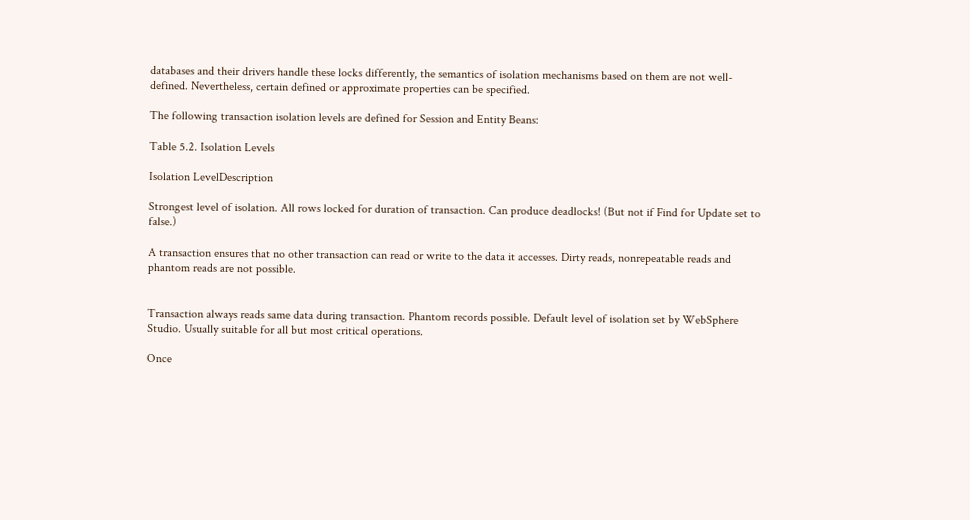databases and their drivers handle these locks differently, the semantics of isolation mechanisms based on them are not well-defined. Nevertheless, certain defined or approximate properties can be specified.

The following transaction isolation levels are defined for Session and Entity Beans:

Table 5.2. Isolation Levels

Isolation LevelDescription

Strongest level of isolation. All rows locked for duration of transaction. Can produce deadlocks! (But not if Find for Update set to false.)

A transaction ensures that no other transaction can read or write to the data it accesses. Dirty reads, nonrepeatable reads and phantom reads are not possible.


Transaction always reads same data during transaction. Phantom records possible. Default level of isolation set by WebSphere Studio. Usually suitable for all but most critical operations.

Once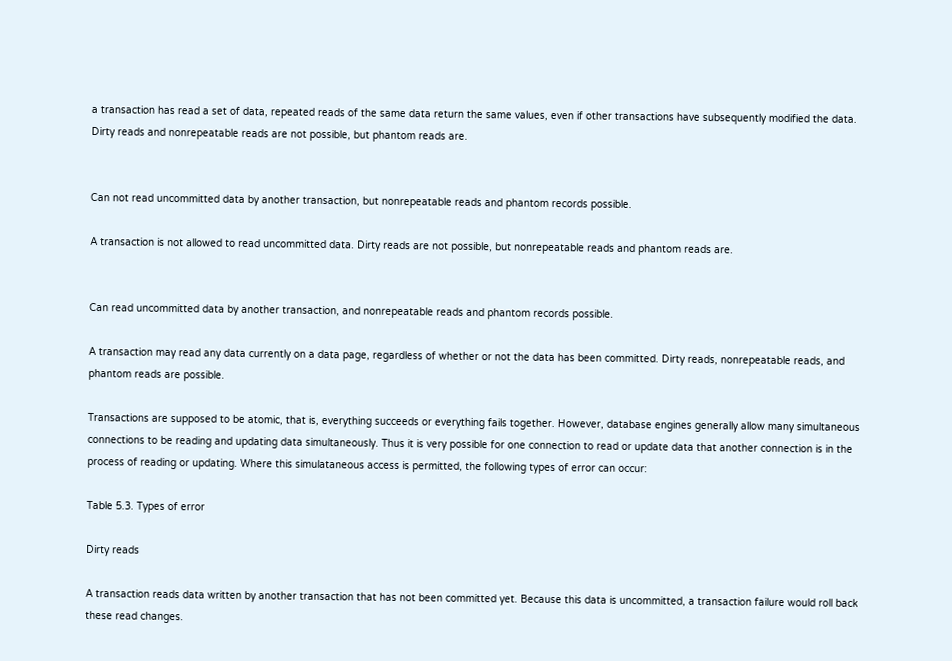a transaction has read a set of data, repeated reads of the same data return the same values, even if other transactions have subsequently modified the data. Dirty reads and nonrepeatable reads are not possible, but phantom reads are.


Can not read uncommitted data by another transaction, but nonrepeatable reads and phantom records possible.

A transaction is not allowed to read uncommitted data. Dirty reads are not possible, but nonrepeatable reads and phantom reads are.


Can read uncommitted data by another transaction, and nonrepeatable reads and phantom records possible.

A transaction may read any data currently on a data page, regardless of whether or not the data has been committed. Dirty reads, nonrepeatable reads, and phantom reads are possible.

Transactions are supposed to be atomic, that is, everything succeeds or everything fails together. However, database engines generally allow many simultaneous connections to be reading and updating data simultaneously. Thus it is very possible for one connection to read or update data that another connection is in the process of reading or updating. Where this simulataneous access is permitted, the following types of error can occur:

Table 5.3. Types of error

Dirty reads

A transaction reads data written by another transaction that has not been committed yet. Because this data is uncommitted, a transaction failure would roll back these read changes.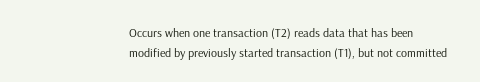Occurs when one transaction (T2) reads data that has been modified by previously started transaction (T1), but not committed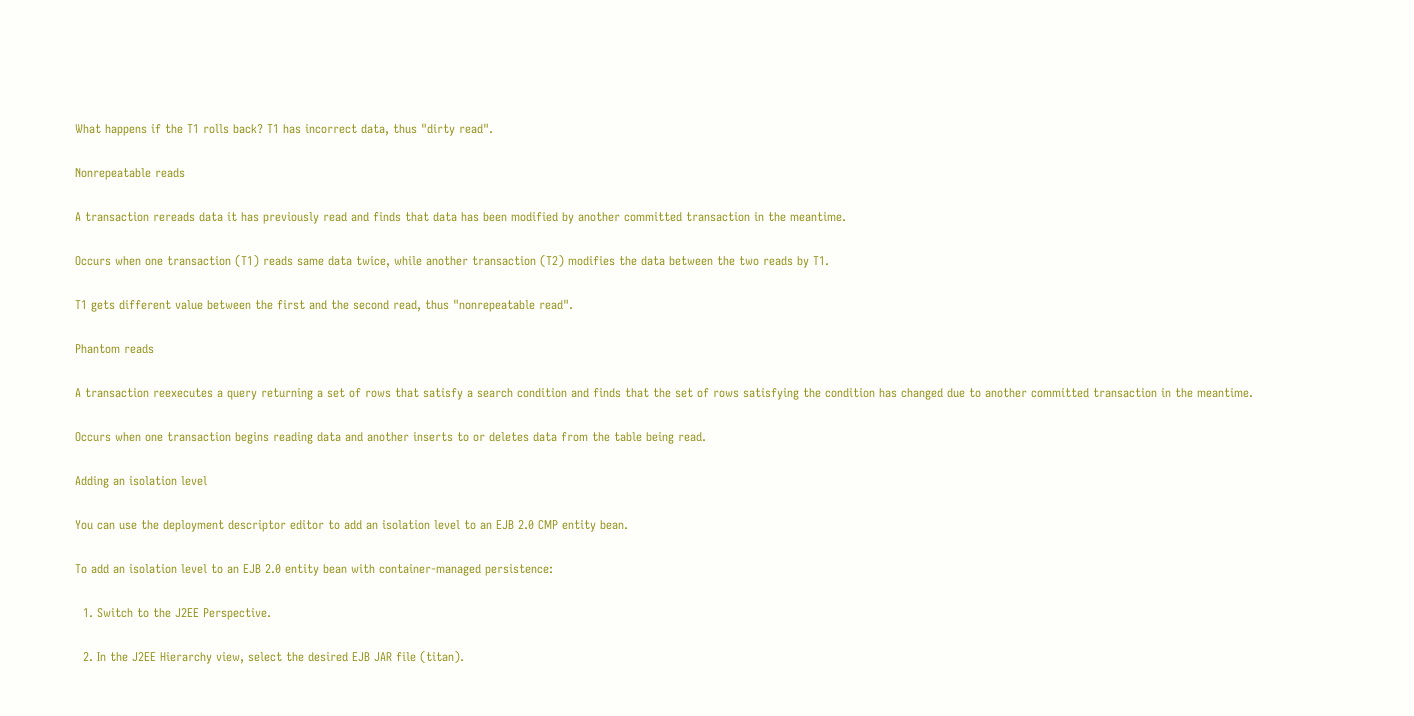What happens if the T1 rolls back? T1 has incorrect data, thus "dirty read".

Nonrepeatable reads

A transaction rereads data it has previously read and finds that data has been modified by another committed transaction in the meantime.

Occurs when one transaction (T1) reads same data twice, while another transaction (T2) modifies the data between the two reads by T1.

T1 gets different value between the first and the second read, thus "nonrepeatable read".

Phantom reads

A transaction reexecutes a query returning a set of rows that satisfy a search condition and finds that the set of rows satisfying the condition has changed due to another committed transaction in the meantime.

Occurs when one transaction begins reading data and another inserts to or deletes data from the table being read.

Adding an isolation level

You can use the deployment descriptor editor to add an isolation level to an EJB 2.0 CMP entity bean.

To add an isolation level to an EJB 2.0 entity bean with container-managed persistence:

  1. Switch to the J2EE Perspective.

  2. In the J2EE Hierarchy view, select the desired EJB JAR file (titan).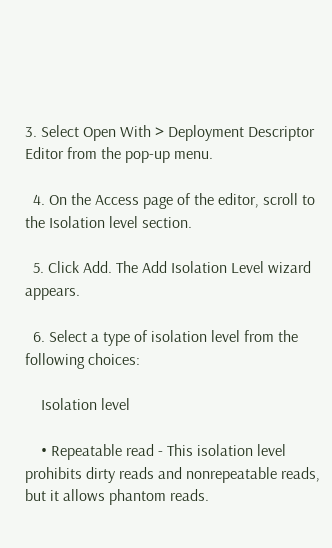3. Select Open With > Deployment Descriptor Editor from the pop-up menu.

  4. On the Access page of the editor, scroll to the Isolation level section.

  5. Click Add. The Add Isolation Level wizard appears.

  6. Select a type of isolation level from the following choices:

    Isolation level

    • Repeatable read - This isolation level prohibits dirty reads and nonrepeatable reads, but it allows phantom reads.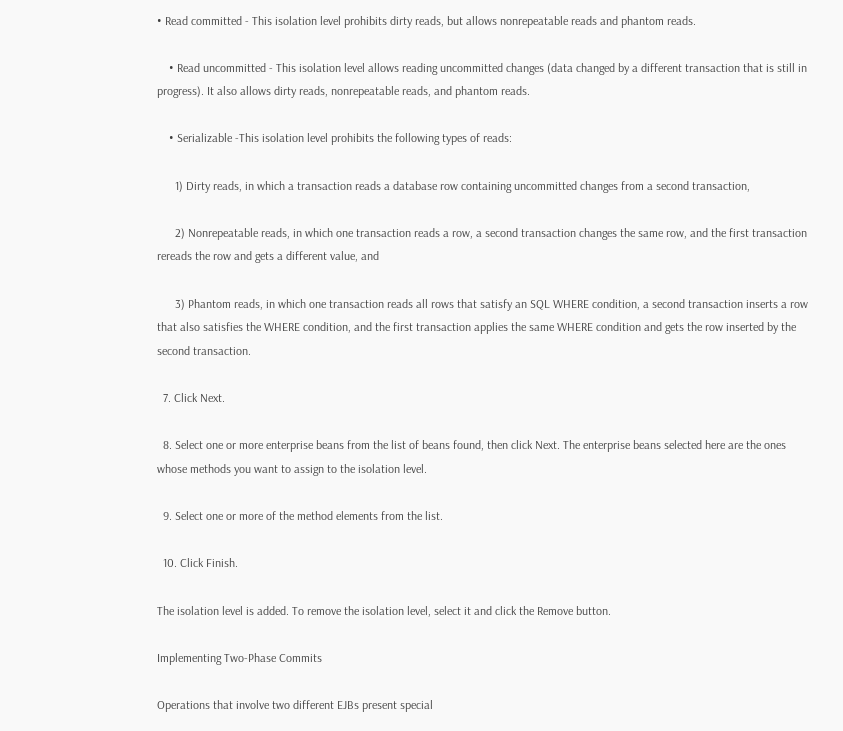• Read committed - This isolation level prohibits dirty reads, but allows nonrepeatable reads and phantom reads.

    • Read uncommitted - This isolation level allows reading uncommitted changes (data changed by a different transaction that is still in progress). It also allows dirty reads, nonrepeatable reads, and phantom reads.

    • Serializable -This isolation level prohibits the following types of reads:

      1) Dirty reads, in which a transaction reads a database row containing uncommitted changes from a second transaction,

      2) Nonrepeatable reads, in which one transaction reads a row, a second transaction changes the same row, and the first transaction rereads the row and gets a different value, and

      3) Phantom reads, in which one transaction reads all rows that satisfy an SQL WHERE condition, a second transaction inserts a row that also satisfies the WHERE condition, and the first transaction applies the same WHERE condition and gets the row inserted by the second transaction.

  7. Click Next.

  8. Select one or more enterprise beans from the list of beans found, then click Next. The enterprise beans selected here are the ones whose methods you want to assign to the isolation level.

  9. Select one or more of the method elements from the list.

  10. Click Finish.

The isolation level is added. To remove the isolation level, select it and click the Remove button.

Implementing Two-Phase Commits

Operations that involve two different EJBs present special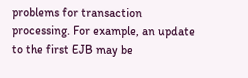problems for transaction processing. For example, an update to the first EJB may be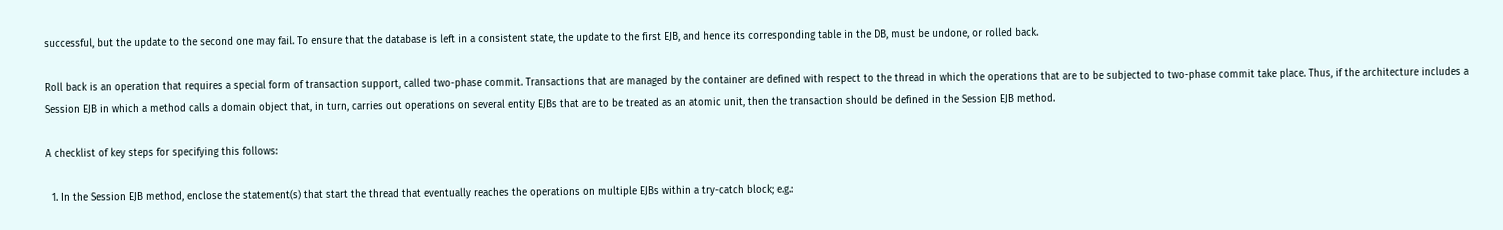successful, but the update to the second one may fail. To ensure that the database is left in a consistent state, the update to the first EJB, and hence its corresponding table in the DB, must be undone, or rolled back.

Roll back is an operation that requires a special form of transaction support, called two-phase commit. Transactions that are managed by the container are defined with respect to the thread in which the operations that are to be subjected to two-phase commit take place. Thus, if the architecture includes a Session EJB in which a method calls a domain object that, in turn, carries out operations on several entity EJBs that are to be treated as an atomic unit, then the transaction should be defined in the Session EJB method.

A checklist of key steps for specifying this follows:

  1. In the Session EJB method, enclose the statement(s) that start the thread that eventually reaches the operations on multiple EJBs within a try-catch block; e.g.: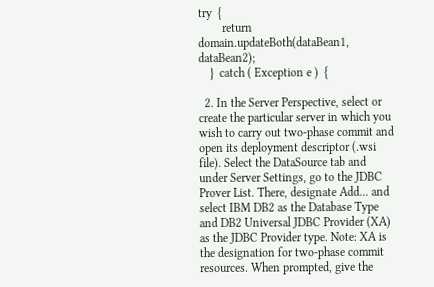try  {
        return domain.updateBoth(dataBean1, dataBean2);
    }  catch ( Exception e )  {

  2. In the Server Perspective, select or create the particular server in which you wish to carry out two-phase commit and open its deployment descriptor (.wsi file). Select the DataSource tab and under Server Settings, go to the JDBC Prover List. There, designate Add... and select IBM DB2 as the Database Type and DB2 Universal JDBC Provider (XA) as the JDBC Provider type. Note: XA is the designation for two-phase commit resources. When prompted, give the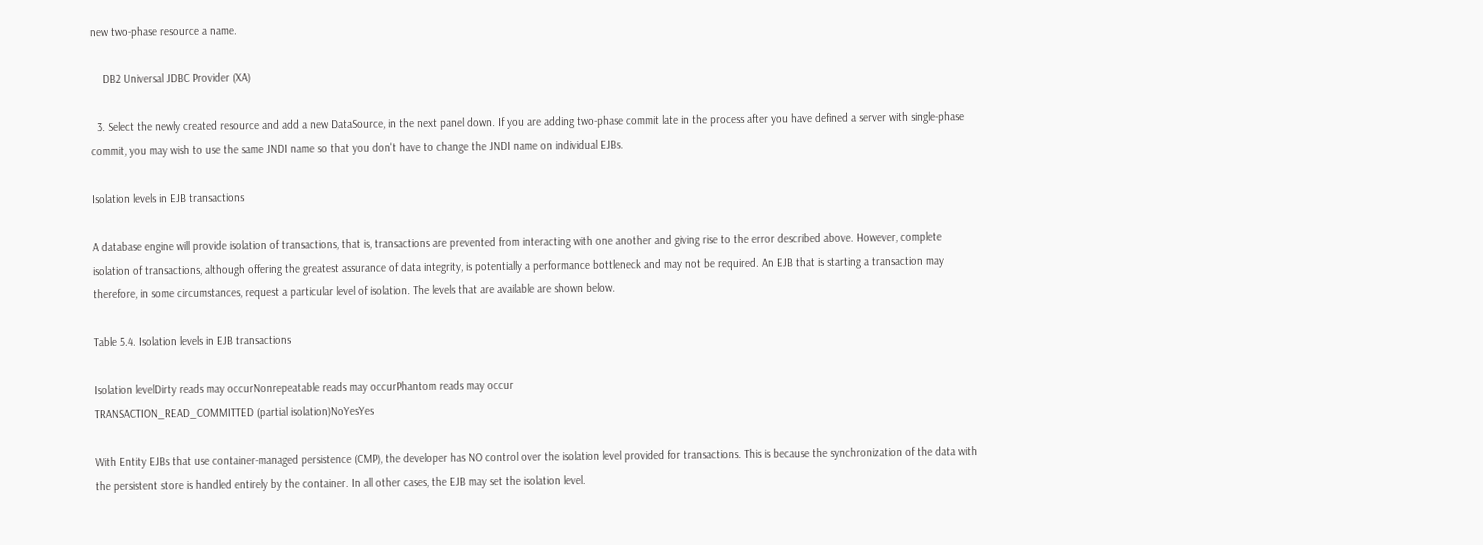new two-phase resource a name.

    DB2 Universal JDBC Provider (XA)

  3. Select the newly created resource and add a new DataSource, in the next panel down. If you are adding two-phase commit late in the process after you have defined a server with single-phase commit, you may wish to use the same JNDI name so that you don't have to change the JNDI name on individual EJBs.

Isolation levels in EJB transactions

A database engine will provide isolation of transactions, that is, transactions are prevented from interacting with one another and giving rise to the error described above. However, complete isolation of transactions, although offering the greatest assurance of data integrity, is potentially a performance bottleneck and may not be required. An EJB that is starting a transaction may therefore, in some circumstances, request a particular level of isolation. The levels that are available are shown below.

Table 5.4. Isolation levels in EJB transactions

Isolation levelDirty reads may occurNonrepeatable reads may occurPhantom reads may occur
TRANSACTION_READ_COMMITTED (partial isolation)NoYesYes

With Entity EJBs that use container-managed persistence (CMP), the developer has NO control over the isolation level provided for transactions. This is because the synchronization of the data with the persistent store is handled entirely by the container. In all other cases, the EJB may set the isolation level.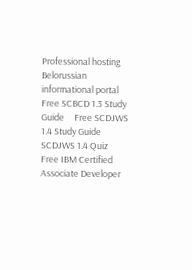Professional hosting     Belorussian informational portal         Free SCBCD 1.3 Study Guide     Free SCDJWS 1.4 Study Guide     SCDJWS 1.4 Quiz     Free IBM Certified Associate Developer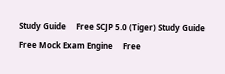Study Guide     Free SCJP 5.0 (Tiger) Study Guide     Free Mock Exam Engine     Free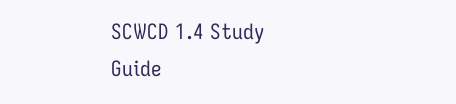SCWCD 1.4 Study Guide